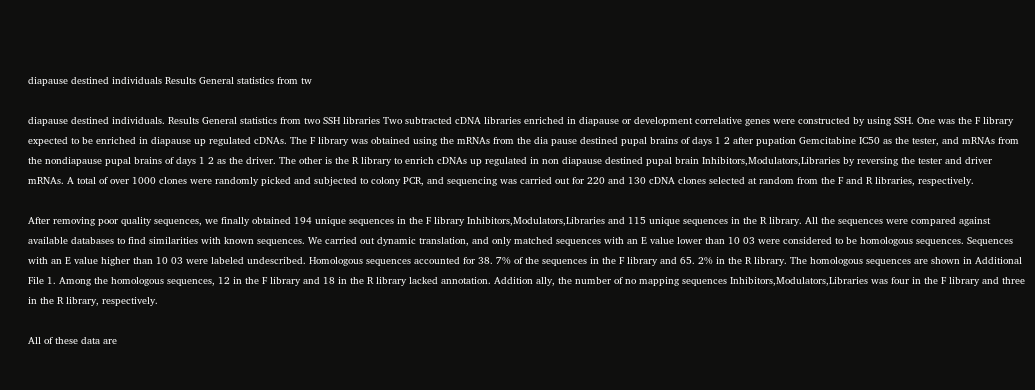diapause destined individuals Results General statistics from tw

diapause destined individuals. Results General statistics from two SSH libraries Two subtracted cDNA libraries enriched in diapause or development correlative genes were constructed by using SSH. One was the F library expected to be enriched in diapause up regulated cDNAs. The F library was obtained using the mRNAs from the dia pause destined pupal brains of days 1 2 after pupation Gemcitabine IC50 as the tester, and mRNAs from the nondiapause pupal brains of days 1 2 as the driver. The other is the R library to enrich cDNAs up regulated in non diapause destined pupal brain Inhibitors,Modulators,Libraries by reversing the tester and driver mRNAs. A total of over 1000 clones were randomly picked and subjected to colony PCR, and sequencing was carried out for 220 and 130 cDNA clones selected at random from the F and R libraries, respectively.

After removing poor quality sequences, we finally obtained 194 unique sequences in the F library Inhibitors,Modulators,Libraries and 115 unique sequences in the R library. All the sequences were compared against available databases to find similarities with known sequences. We carried out dynamic translation, and only matched sequences with an E value lower than 10 03 were considered to be homologous sequences. Sequences with an E value higher than 10 03 were labeled undescribed. Homologous sequences accounted for 38. 7% of the sequences in the F library and 65. 2% in the R library. The homologous sequences are shown in Additional File 1. Among the homologous sequences, 12 in the F library and 18 in the R library lacked annotation. Addition ally, the number of no mapping sequences Inhibitors,Modulators,Libraries was four in the F library and three in the R library, respectively.

All of these data are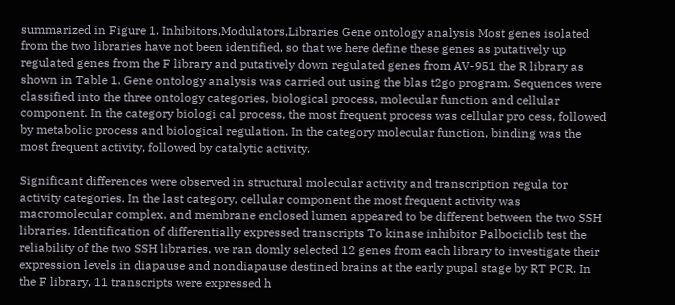summarized in Figure 1. Inhibitors,Modulators,Libraries Gene ontology analysis Most genes isolated from the two libraries have not been identified, so that we here define these genes as putatively up regulated genes from the F library and putatively down regulated genes from AV-951 the R library as shown in Table 1. Gene ontology analysis was carried out using the blas t2go program. Sequences were classified into the three ontology categories, biological process, molecular function and cellular component. In the category biologi cal process, the most frequent process was cellular pro cess, followed by metabolic process and biological regulation. In the category molecular function, binding was the most frequent activity, followed by catalytic activity.

Significant differences were observed in structural molecular activity and transcription regula tor activity categories. In the last category, cellular component the most frequent activity was macromolecular complex, and membrane enclosed lumen appeared to be different between the two SSH libraries. Identification of differentially expressed transcripts To kinase inhibitor Palbociclib test the reliability of the two SSH libraries, we ran domly selected 12 genes from each library to investigate their expression levels in diapause and nondiapause destined brains at the early pupal stage by RT PCR. In the F library, 11 transcripts were expressed h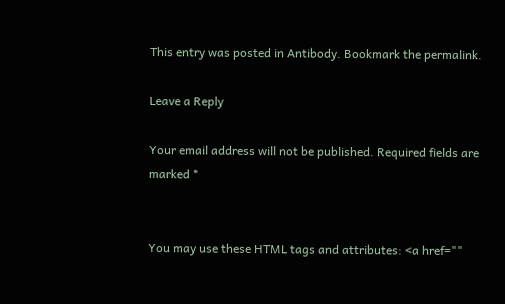This entry was posted in Antibody. Bookmark the permalink.

Leave a Reply

Your email address will not be published. Required fields are marked *


You may use these HTML tags and attributes: <a href=""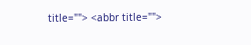title=""> <abbr title="">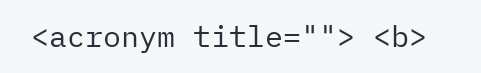<acronym title=""> <b>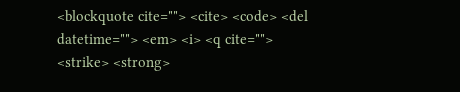<blockquote cite=""> <cite> <code> <del datetime=""> <em> <i> <q cite=""> <strike> <strong>